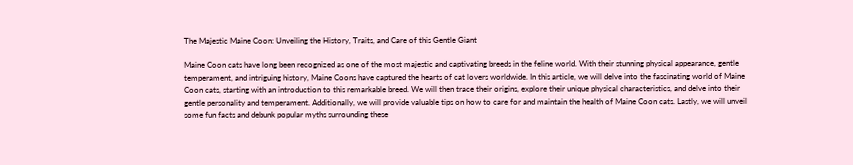The Majestic Maine Coon: Unveiling the History, Traits, and Care of this Gentle Giant

Maine Coon cats have long been recognized as one of the most majestic and captivating breeds in the feline world. With their stunning physical appearance, gentle temperament, and intriguing history, Maine Coons have captured the hearts of cat lovers worldwide. In this article, we will delve into the fascinating world of Maine Coon cats, starting with an introduction to this remarkable breed. We will then trace their origins, explore their unique physical characteristics, and delve into their gentle personality and temperament. Additionally, we will provide valuable tips on how to care for and maintain the health of Maine Coon cats. Lastly, we will unveil some fun facts and debunk popular myths surrounding these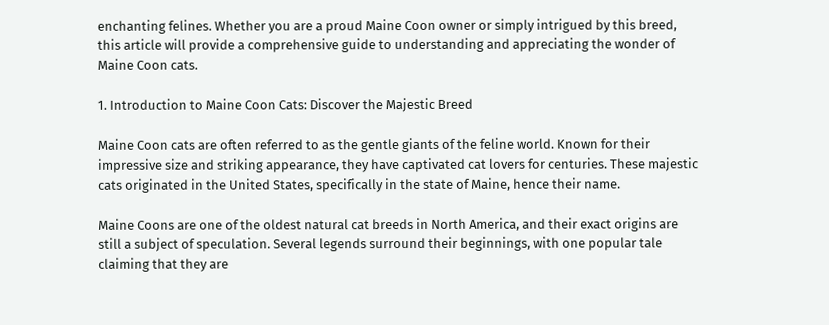enchanting felines. Whether you are a proud Maine Coon owner or simply intrigued by this breed, this article will provide a comprehensive guide to understanding and appreciating the wonder of Maine Coon cats.

1. Introduction to Maine Coon Cats: Discover the Majestic Breed

Maine Coon cats are often referred to as the gentle giants of the feline world. Known for their impressive size and striking appearance, they have captivated cat lovers for centuries. These majestic cats originated in the United States, specifically in the state of Maine, hence their name.

Maine Coons are one of the oldest natural cat breeds in North America, and their exact origins are still a subject of speculation. Several legends surround their beginnings, with one popular tale claiming that they are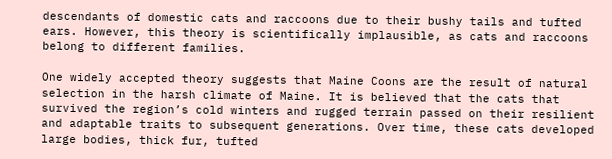descendants of domestic cats and raccoons due to their bushy tails and tufted ears. However, this theory is scientifically implausible, as cats and raccoons belong to different families.

One widely accepted theory suggests that Maine Coons are the result of natural selection in the harsh climate of Maine. It is believed that the cats that survived the region’s cold winters and rugged terrain passed on their resilient and adaptable traits to subsequent generations. Over time, these cats developed large bodies, thick fur, tufted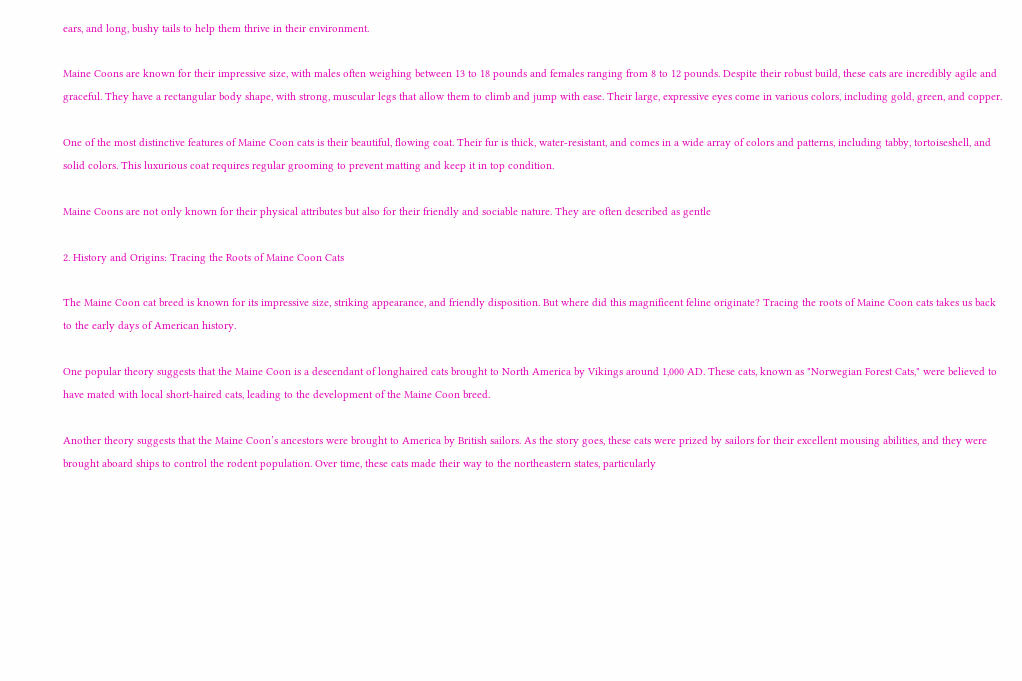ears, and long, bushy tails to help them thrive in their environment.

Maine Coons are known for their impressive size, with males often weighing between 13 to 18 pounds and females ranging from 8 to 12 pounds. Despite their robust build, these cats are incredibly agile and graceful. They have a rectangular body shape, with strong, muscular legs that allow them to climb and jump with ease. Their large, expressive eyes come in various colors, including gold, green, and copper.

One of the most distinctive features of Maine Coon cats is their beautiful, flowing coat. Their fur is thick, water-resistant, and comes in a wide array of colors and patterns, including tabby, tortoiseshell, and solid colors. This luxurious coat requires regular grooming to prevent matting and keep it in top condition.

Maine Coons are not only known for their physical attributes but also for their friendly and sociable nature. They are often described as gentle

2. History and Origins: Tracing the Roots of Maine Coon Cats

The Maine Coon cat breed is known for its impressive size, striking appearance, and friendly disposition. But where did this magnificent feline originate? Tracing the roots of Maine Coon cats takes us back to the early days of American history.

One popular theory suggests that the Maine Coon is a descendant of longhaired cats brought to North America by Vikings around 1,000 AD. These cats, known as "Norwegian Forest Cats," were believed to have mated with local short-haired cats, leading to the development of the Maine Coon breed.

Another theory suggests that the Maine Coon’s ancestors were brought to America by British sailors. As the story goes, these cats were prized by sailors for their excellent mousing abilities, and they were brought aboard ships to control the rodent population. Over time, these cats made their way to the northeastern states, particularly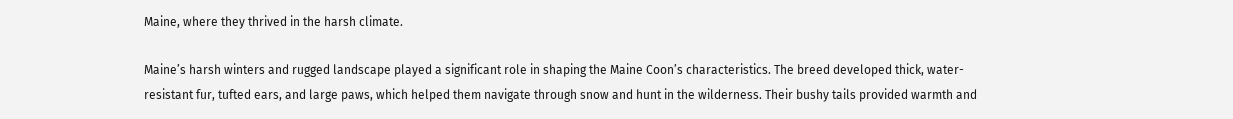Maine, where they thrived in the harsh climate.

Maine’s harsh winters and rugged landscape played a significant role in shaping the Maine Coon’s characteristics. The breed developed thick, water-resistant fur, tufted ears, and large paws, which helped them navigate through snow and hunt in the wilderness. Their bushy tails provided warmth and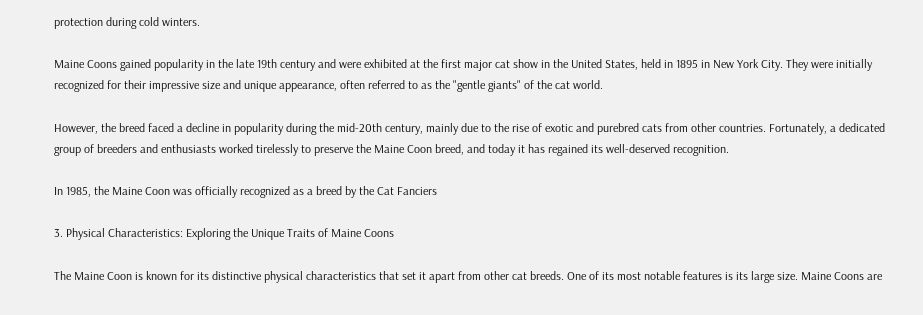protection during cold winters.

Maine Coons gained popularity in the late 19th century and were exhibited at the first major cat show in the United States, held in 1895 in New York City. They were initially recognized for their impressive size and unique appearance, often referred to as the "gentle giants" of the cat world.

However, the breed faced a decline in popularity during the mid-20th century, mainly due to the rise of exotic and purebred cats from other countries. Fortunately, a dedicated group of breeders and enthusiasts worked tirelessly to preserve the Maine Coon breed, and today it has regained its well-deserved recognition.

In 1985, the Maine Coon was officially recognized as a breed by the Cat Fanciers

3. Physical Characteristics: Exploring the Unique Traits of Maine Coons

The Maine Coon is known for its distinctive physical characteristics that set it apart from other cat breeds. One of its most notable features is its large size. Maine Coons are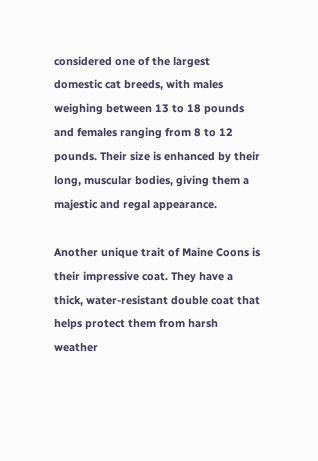considered one of the largest domestic cat breeds, with males weighing between 13 to 18 pounds and females ranging from 8 to 12 pounds. Their size is enhanced by their long, muscular bodies, giving them a majestic and regal appearance.

Another unique trait of Maine Coons is their impressive coat. They have a thick, water-resistant double coat that helps protect them from harsh weather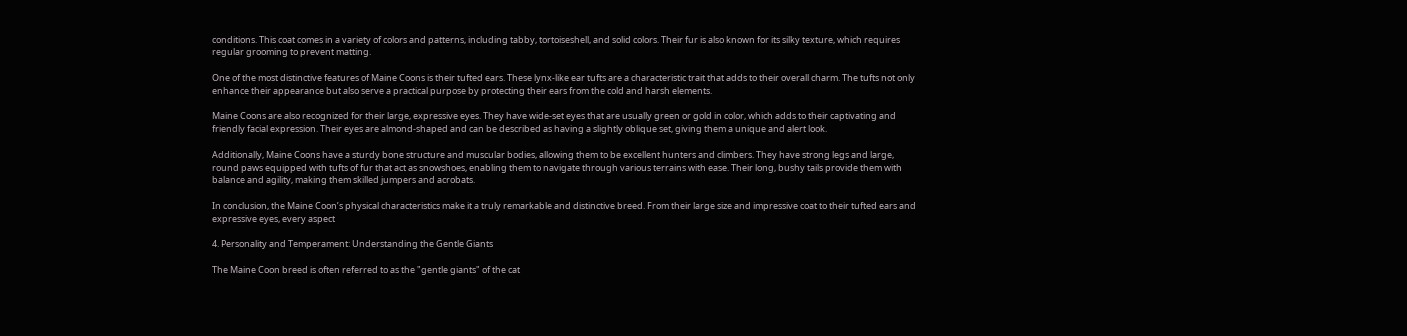conditions. This coat comes in a variety of colors and patterns, including tabby, tortoiseshell, and solid colors. Their fur is also known for its silky texture, which requires regular grooming to prevent matting.

One of the most distinctive features of Maine Coons is their tufted ears. These lynx-like ear tufts are a characteristic trait that adds to their overall charm. The tufts not only enhance their appearance but also serve a practical purpose by protecting their ears from the cold and harsh elements.

Maine Coons are also recognized for their large, expressive eyes. They have wide-set eyes that are usually green or gold in color, which adds to their captivating and friendly facial expression. Their eyes are almond-shaped and can be described as having a slightly oblique set, giving them a unique and alert look.

Additionally, Maine Coons have a sturdy bone structure and muscular bodies, allowing them to be excellent hunters and climbers. They have strong legs and large, round paws equipped with tufts of fur that act as snowshoes, enabling them to navigate through various terrains with ease. Their long, bushy tails provide them with balance and agility, making them skilled jumpers and acrobats.

In conclusion, the Maine Coon’s physical characteristics make it a truly remarkable and distinctive breed. From their large size and impressive coat to their tufted ears and expressive eyes, every aspect

4. Personality and Temperament: Understanding the Gentle Giants

The Maine Coon breed is often referred to as the "gentle giants" of the cat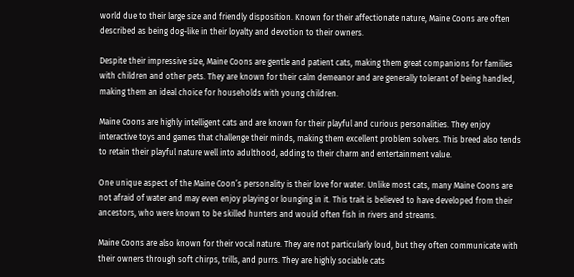world due to their large size and friendly disposition. Known for their affectionate nature, Maine Coons are often described as being dog-like in their loyalty and devotion to their owners.

Despite their impressive size, Maine Coons are gentle and patient cats, making them great companions for families with children and other pets. They are known for their calm demeanor and are generally tolerant of being handled, making them an ideal choice for households with young children.

Maine Coons are highly intelligent cats and are known for their playful and curious personalities. They enjoy interactive toys and games that challenge their minds, making them excellent problem solvers. This breed also tends to retain their playful nature well into adulthood, adding to their charm and entertainment value.

One unique aspect of the Maine Coon’s personality is their love for water. Unlike most cats, many Maine Coons are not afraid of water and may even enjoy playing or lounging in it. This trait is believed to have developed from their ancestors, who were known to be skilled hunters and would often fish in rivers and streams.

Maine Coons are also known for their vocal nature. They are not particularly loud, but they often communicate with their owners through soft chirps, trills, and purrs. They are highly sociable cats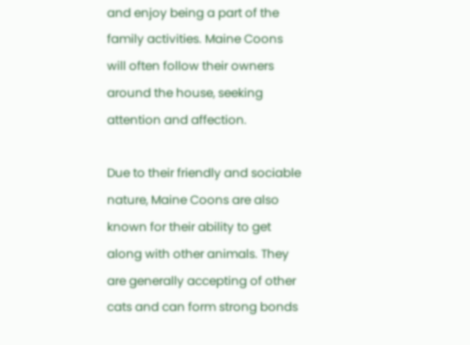and enjoy being a part of the family activities. Maine Coons will often follow their owners around the house, seeking attention and affection.

Due to their friendly and sociable nature, Maine Coons are also known for their ability to get along with other animals. They are generally accepting of other cats and can form strong bonds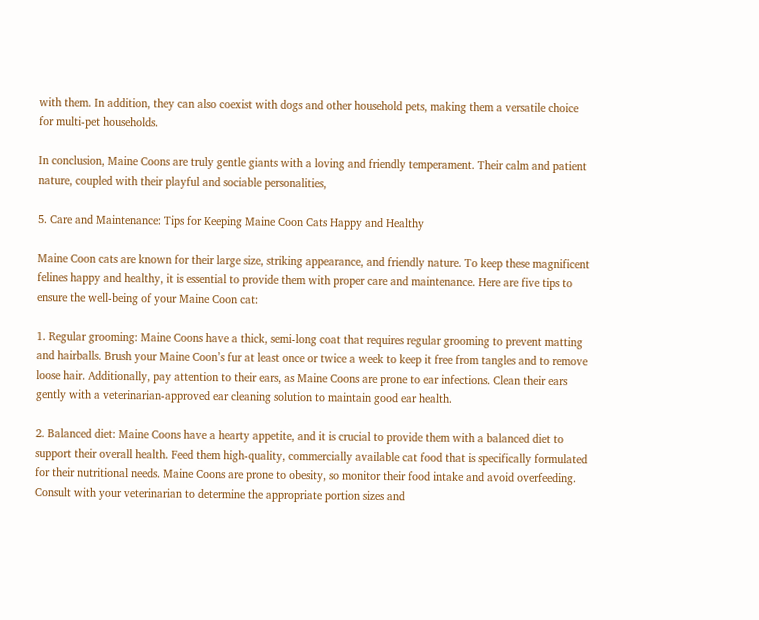with them. In addition, they can also coexist with dogs and other household pets, making them a versatile choice for multi-pet households.

In conclusion, Maine Coons are truly gentle giants with a loving and friendly temperament. Their calm and patient nature, coupled with their playful and sociable personalities,

5. Care and Maintenance: Tips for Keeping Maine Coon Cats Happy and Healthy

Maine Coon cats are known for their large size, striking appearance, and friendly nature. To keep these magnificent felines happy and healthy, it is essential to provide them with proper care and maintenance. Here are five tips to ensure the well-being of your Maine Coon cat:

1. Regular grooming: Maine Coons have a thick, semi-long coat that requires regular grooming to prevent matting and hairballs. Brush your Maine Coon’s fur at least once or twice a week to keep it free from tangles and to remove loose hair. Additionally, pay attention to their ears, as Maine Coons are prone to ear infections. Clean their ears gently with a veterinarian-approved ear cleaning solution to maintain good ear health.

2. Balanced diet: Maine Coons have a hearty appetite, and it is crucial to provide them with a balanced diet to support their overall health. Feed them high-quality, commercially available cat food that is specifically formulated for their nutritional needs. Maine Coons are prone to obesity, so monitor their food intake and avoid overfeeding. Consult with your veterinarian to determine the appropriate portion sizes and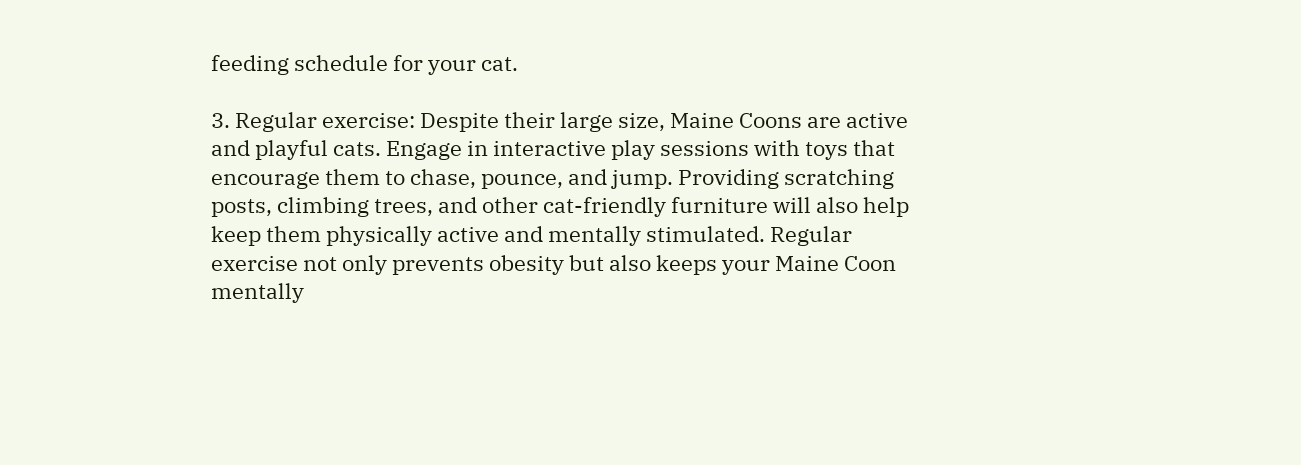feeding schedule for your cat.

3. Regular exercise: Despite their large size, Maine Coons are active and playful cats. Engage in interactive play sessions with toys that encourage them to chase, pounce, and jump. Providing scratching posts, climbing trees, and other cat-friendly furniture will also help keep them physically active and mentally stimulated. Regular exercise not only prevents obesity but also keeps your Maine Coon mentally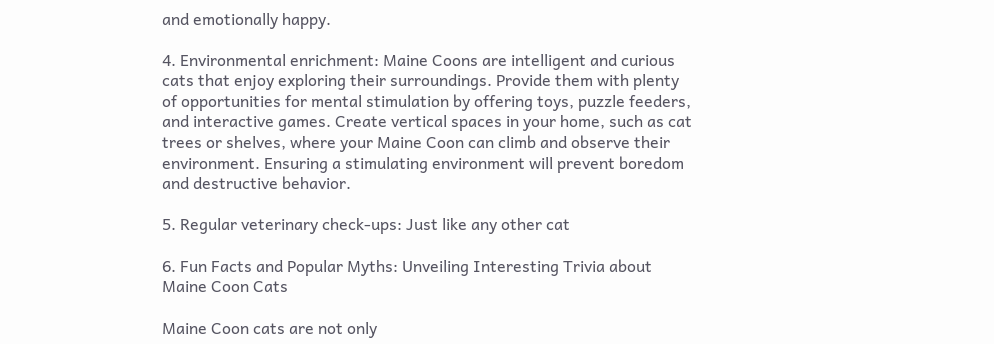and emotionally happy.

4. Environmental enrichment: Maine Coons are intelligent and curious cats that enjoy exploring their surroundings. Provide them with plenty of opportunities for mental stimulation by offering toys, puzzle feeders, and interactive games. Create vertical spaces in your home, such as cat trees or shelves, where your Maine Coon can climb and observe their environment. Ensuring a stimulating environment will prevent boredom and destructive behavior.

5. Regular veterinary check-ups: Just like any other cat

6. Fun Facts and Popular Myths: Unveiling Interesting Trivia about Maine Coon Cats

Maine Coon cats are not only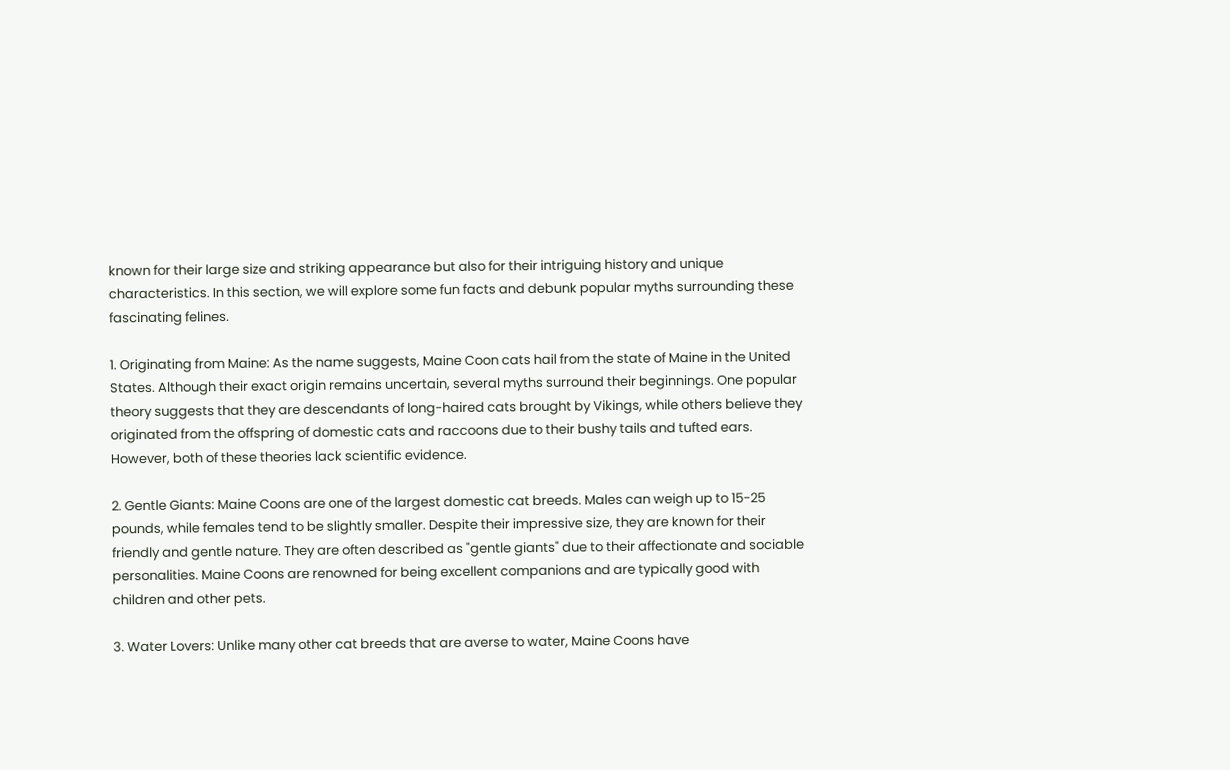known for their large size and striking appearance but also for their intriguing history and unique characteristics. In this section, we will explore some fun facts and debunk popular myths surrounding these fascinating felines.

1. Originating from Maine: As the name suggests, Maine Coon cats hail from the state of Maine in the United States. Although their exact origin remains uncertain, several myths surround their beginnings. One popular theory suggests that they are descendants of long-haired cats brought by Vikings, while others believe they originated from the offspring of domestic cats and raccoons due to their bushy tails and tufted ears. However, both of these theories lack scientific evidence.

2. Gentle Giants: Maine Coons are one of the largest domestic cat breeds. Males can weigh up to 15-25 pounds, while females tend to be slightly smaller. Despite their impressive size, they are known for their friendly and gentle nature. They are often described as "gentle giants" due to their affectionate and sociable personalities. Maine Coons are renowned for being excellent companions and are typically good with children and other pets.

3. Water Lovers: Unlike many other cat breeds that are averse to water, Maine Coons have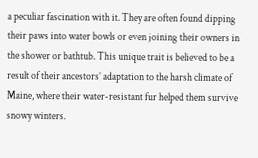a peculiar fascination with it. They are often found dipping their paws into water bowls or even joining their owners in the shower or bathtub. This unique trait is believed to be a result of their ancestors’ adaptation to the harsh climate of Maine, where their water-resistant fur helped them survive snowy winters.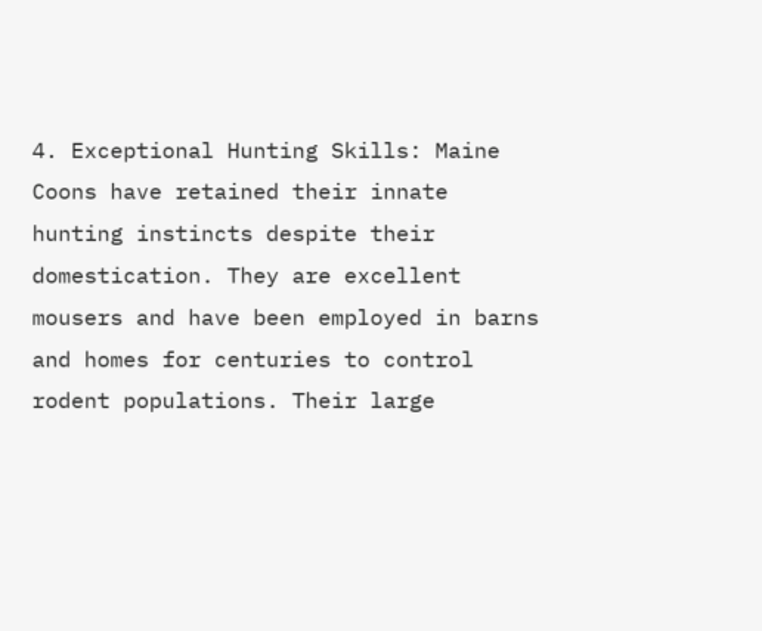4. Exceptional Hunting Skills: Maine Coons have retained their innate hunting instincts despite their domestication. They are excellent mousers and have been employed in barns and homes for centuries to control rodent populations. Their large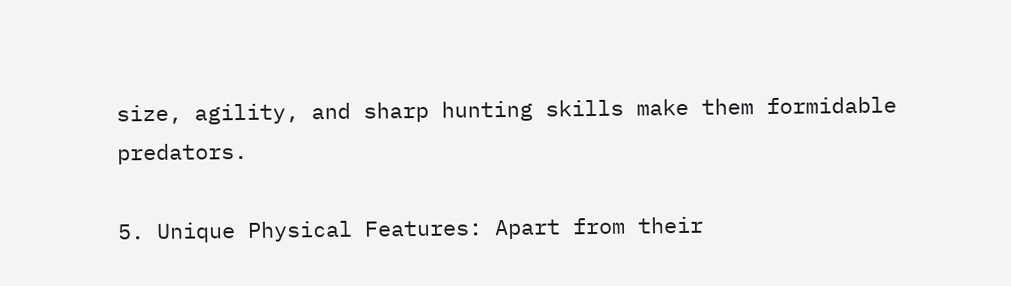size, agility, and sharp hunting skills make them formidable predators.

5. Unique Physical Features: Apart from their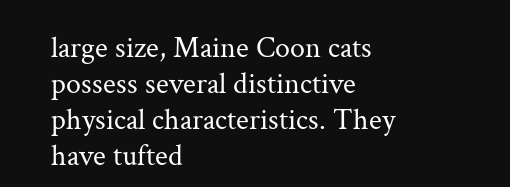large size, Maine Coon cats possess several distinctive physical characteristics. They have tufted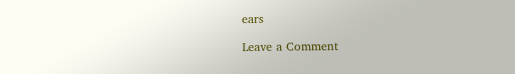ears

Leave a Comment